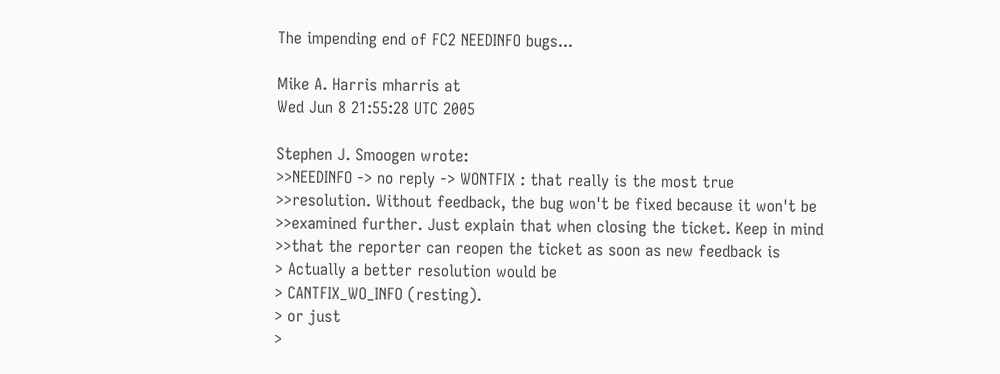The impending end of FC2 NEEDINFO bugs...

Mike A. Harris mharris at
Wed Jun 8 21:55:28 UTC 2005

Stephen J. Smoogen wrote:
>>NEEDINFO -> no reply -> WONTFIX : that really is the most true
>>resolution. Without feedback, the bug won't be fixed because it won't be
>>examined further. Just explain that when closing the ticket. Keep in mind
>>that the reporter can reopen the ticket as soon as new feedback is
> Actually a better resolution would be
> CANTFIX_WO_INFO (resting).
> or just
>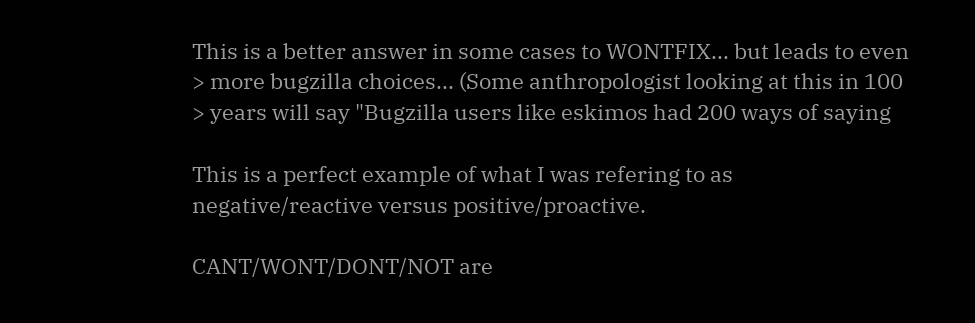This is a better answer in some cases to WONTFIX... but leads to even
> more bugzilla choices... (Some anthropologist looking at this in 100
> years will say "Bugzilla users like eskimos had 200 ways of saying

This is a perfect example of what I was refering to as
negative/reactive versus positive/proactive.

CANT/WONT/DONT/NOT are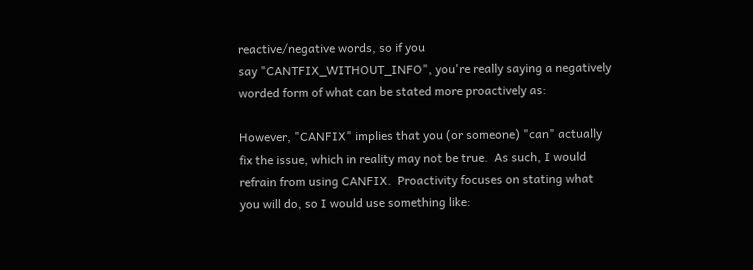reactive/negative words, so if you
say "CANTFIX_WITHOUT_INFO", you're really saying a negatively
worded form of what can be stated more proactively as:

However, "CANFIX" implies that you (or someone) "can" actually
fix the issue, which in reality may not be true.  As such, I would
refrain from using CANFIX.  Proactivity focuses on stating what
you will do, so I would use something like: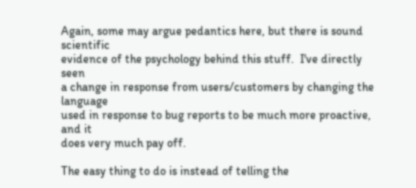Again, some may argue pedantics here, but there is sound scientific
evidence of the psychology behind this stuff.  I've directly seen
a change in response from users/customers by changing the language
used in response to bug reports to be much more proactive, and it
does very much pay off.

The easy thing to do is instead of telling the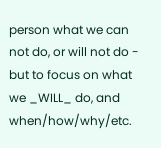person what we can
not do, or will not do - but to focus on what we _WILL_ do, and
when/how/why/etc.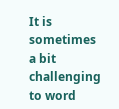It is sometimes a bit challenging to word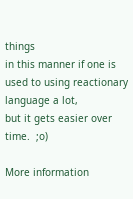things
in this manner if one is used to using reactionary language a lot,
but it gets easier over time.  ;o)

More information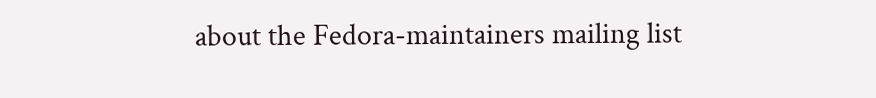about the Fedora-maintainers mailing list